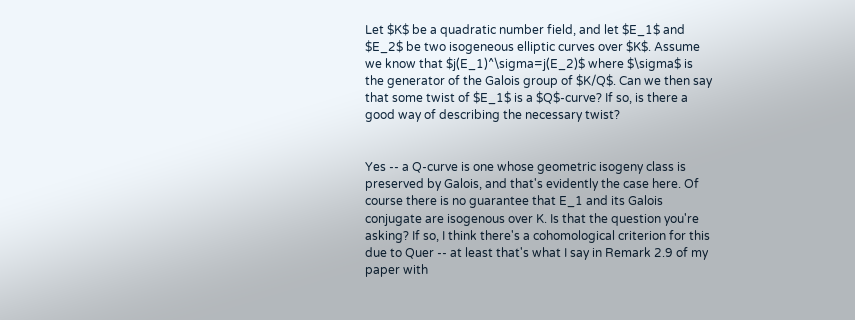Let $K$ be a quadratic number field, and let $E_1$ and $E_2$ be two isogeneous elliptic curves over $K$. Assume we know that $j(E_1)^\sigma=j(E_2)$ where $\sigma$ is the generator of the Galois group of $K/Q$. Can we then say that some twist of $E_1$ is a $Q$-curve? If so, is there a good way of describing the necessary twist?


Yes -- a Q-curve is one whose geometric isogeny class is preserved by Galois, and that's evidently the case here. Of course there is no guarantee that E_1 and its Galois conjugate are isogenous over K. Is that the question you're asking? If so, I think there's a cohomological criterion for this due to Quer -- at least that's what I say in Remark 2.9 of my paper with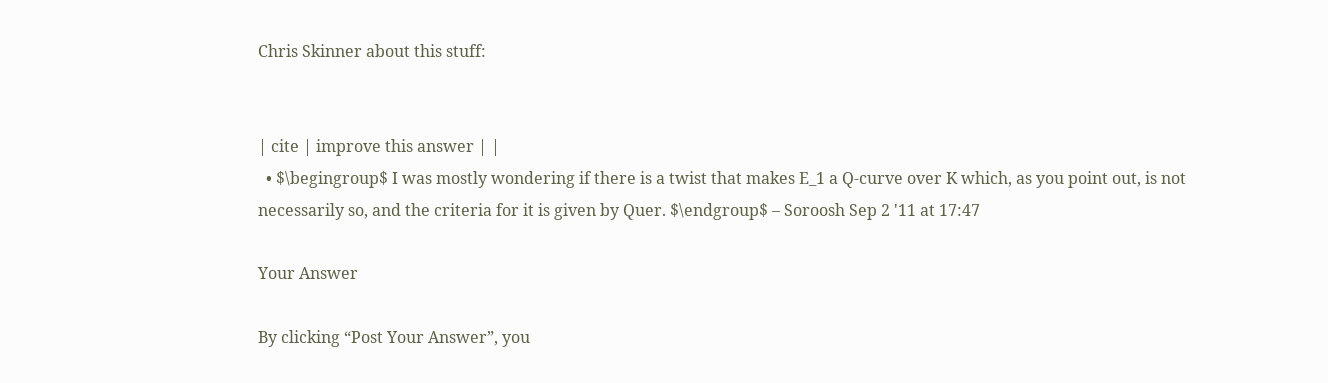Chris Skinner about this stuff:


| cite | improve this answer | |
  • $\begingroup$ I was mostly wondering if there is a twist that makes E_1 a Q-curve over K which, as you point out, is not necessarily so, and the criteria for it is given by Quer. $\endgroup$ – Soroosh Sep 2 '11 at 17:47

Your Answer

By clicking “Post Your Answer”, you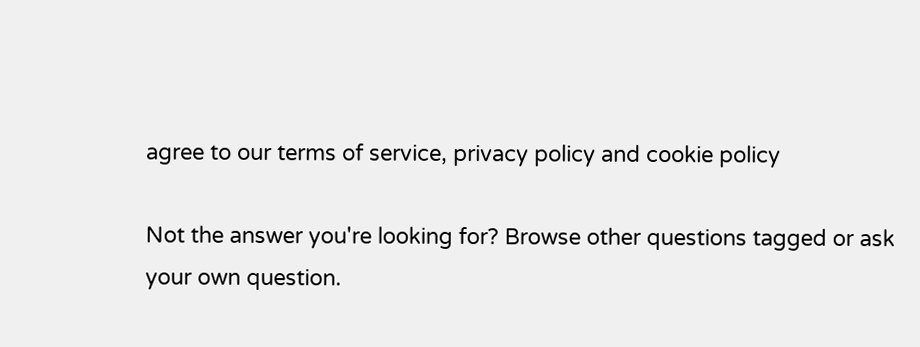agree to our terms of service, privacy policy and cookie policy

Not the answer you're looking for? Browse other questions tagged or ask your own question.